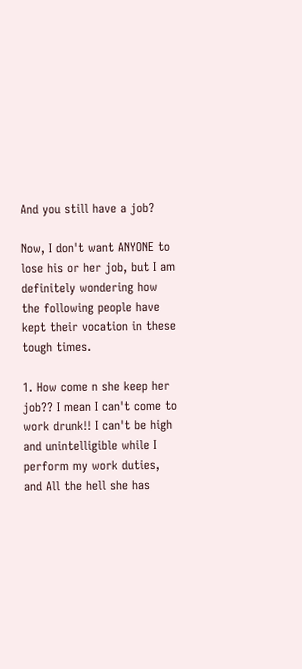And you still have a job?

Now, I don't want ANYONE to lose his or her job, but I am definitely wondering how the following people have kept their vocation in these tough times.

1. How come n she keep her job?? I mean I can't come to work drunk!! I can't be high and unintelligible while I perform my work duties, and All the hell she has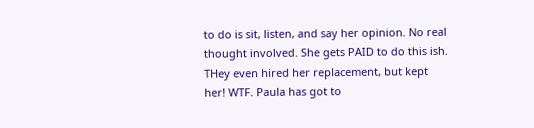to do is sit, listen, and say her opinion. No real thought involved. She gets PAID to do this ish. THey even hired her replacement, but kept her! WTF. Paula has got to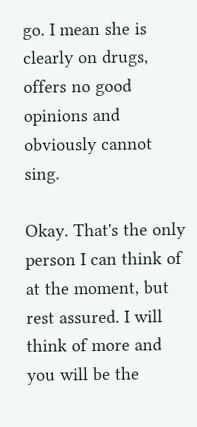go. I mean she is clearly on drugs, offers no good opinions and obviously cannot sing.

Okay. That's the only person I can think of at the moment, but rest assured. I will think of more and you will be the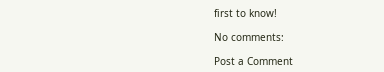first to know!

No comments:

Post a Comment